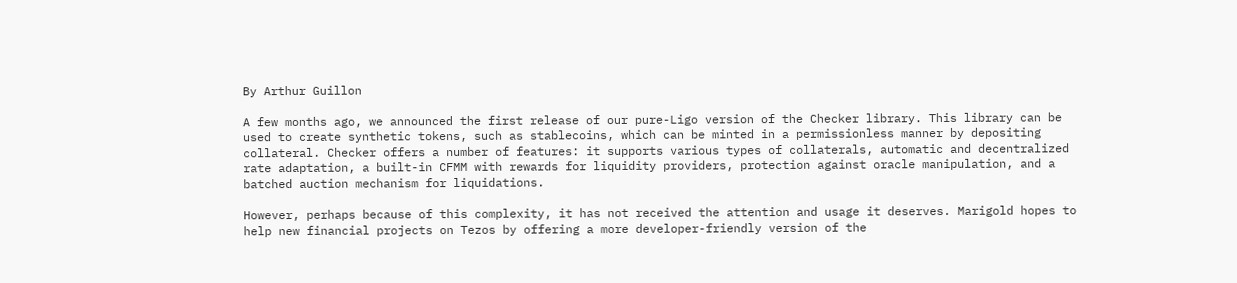By Arthur Guillon

A few months ago, we announced the first release of our pure-Ligo version of the Checker library. This library can be used to create synthetic tokens, such as stablecoins, which can be minted in a permissionless manner by depositing collateral. Checker offers a number of features: it supports various types of collaterals, automatic and decentralized rate adaptation, a built-in CFMM with rewards for liquidity providers, protection against oracle manipulation, and a batched auction mechanism for liquidations.

However, perhaps because of this complexity, it has not received the attention and usage it deserves. Marigold hopes to help new financial projects on Tezos by offering a more developer-friendly version of the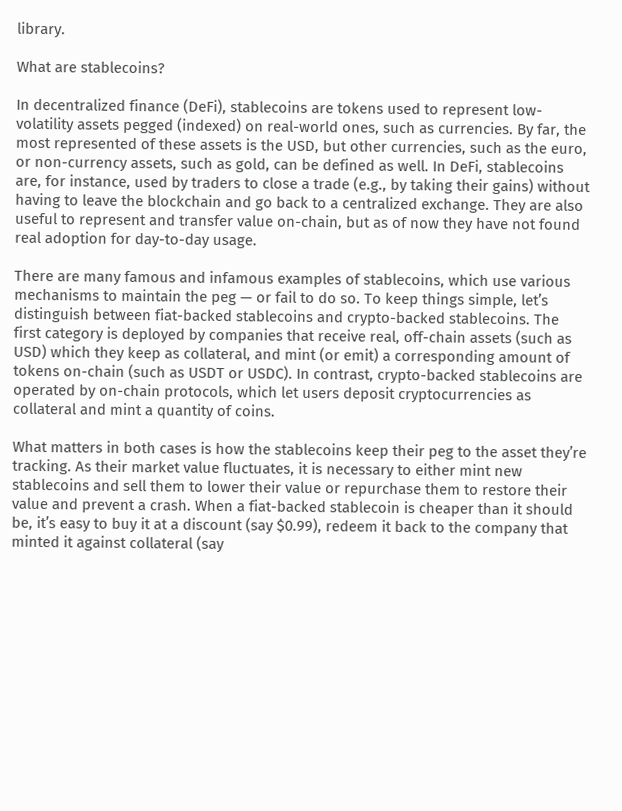library.

What are stablecoins?

In decentralized finance (DeFi), stablecoins are tokens used to represent low-volatility assets pegged (indexed) on real-world ones, such as currencies. By far, the most represented of these assets is the USD, but other currencies, such as the euro, or non-currency assets, such as gold, can be defined as well. In DeFi, stablecoins are, for instance, used by traders to close a trade (e.g., by taking their gains) without having to leave the blockchain and go back to a centralized exchange. They are also useful to represent and transfer value on-chain, but as of now they have not found real adoption for day-to-day usage.

There are many famous and infamous examples of stablecoins, which use various mechanisms to maintain the peg — or fail to do so. To keep things simple, let’s distinguish between fiat-backed stablecoins and crypto-backed stablecoins. The first category is deployed by companies that receive real, off-chain assets (such as USD) which they keep as collateral, and mint (or emit) a corresponding amount of tokens on-chain (such as USDT or USDC). In contrast, crypto-backed stablecoins are operated by on-chain protocols, which let users deposit cryptocurrencies as collateral and mint a quantity of coins.

What matters in both cases is how the stablecoins keep their peg to the asset they’re tracking. As their market value fluctuates, it is necessary to either mint new stablecoins and sell them to lower their value or repurchase them to restore their value and prevent a crash. When a fiat-backed stablecoin is cheaper than it should be, it’s easy to buy it at a discount (say $0.99), redeem it back to the company that minted it against collateral (say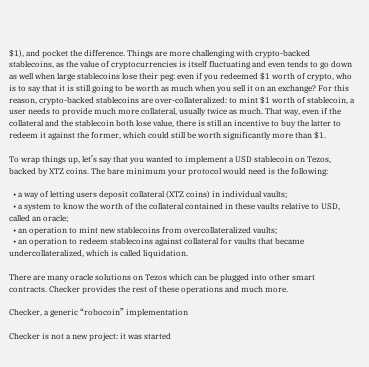$1), and pocket the difference. Things are more challenging with crypto-backed stablecoins, as the value of cryptocurrencies is itself fluctuating and even tends to go down as well when large stablecoins lose their peg: even if you redeemed $1 worth of crypto, who is to say that it is still going to be worth as much when you sell it on an exchange? For this reason, crypto-backed stablecoins are over-collateralized: to mint $1 worth of stablecoin, a user needs to provide much more collateral, usually twice as much. That way, even if the collateral and the stablecoin both lose value, there is still an incentive to buy the latter to redeem it against the former, which could still be worth significantly more than $1.

To wrap things up, let’s say that you wanted to implement a USD stablecoin on Tezos, backed by XTZ coins. The bare minimum your protocol would need is the following:

  • a way of letting users deposit collateral (XTZ coins) in individual vaults;
  • a system to know the worth of the collateral contained in these vaults relative to USD, called an oracle;
  • an operation to mint new stablecoins from overcollateralized vaults;
  • an operation to redeem stablecoins against collateral for vaults that became undercollateralized, which is called liquidation.

There are many oracle solutions on Tezos which can be plugged into other smart contracts. Checker provides the rest of these operations and much more.

Checker, a generic “robocoin” implementation

Checker is not a new project: it was started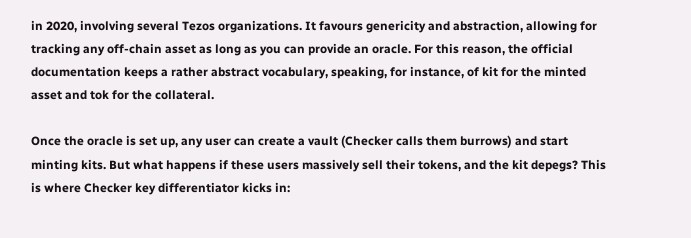in 2020, involving several Tezos organizations. It favours genericity and abstraction, allowing for tracking any off-chain asset as long as you can provide an oracle. For this reason, the official documentation keeps a rather abstract vocabulary, speaking, for instance, of kit for the minted asset and tok for the collateral.

Once the oracle is set up, any user can create a vault (Checker calls them burrows) and start minting kits. But what happens if these users massively sell their tokens, and the kit depegs? This is where Checker key differentiator kicks in: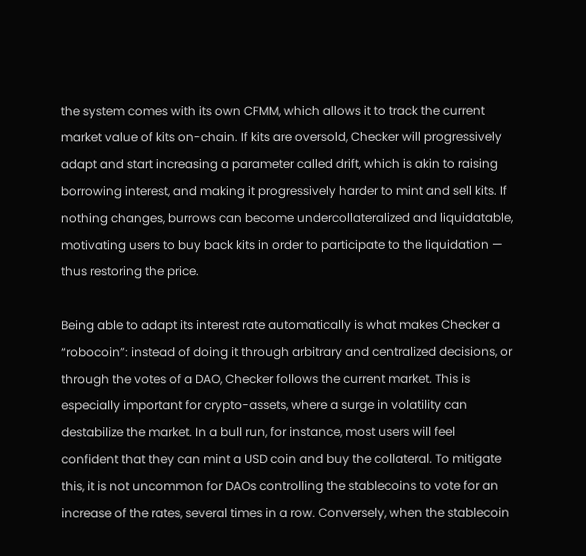the system comes with its own CFMM, which allows it to track the current market value of kits on-chain. If kits are oversold, Checker will progressively adapt and start increasing a parameter called drift, which is akin to raising borrowing interest, and making it progressively harder to mint and sell kits. If nothing changes, burrows can become undercollateralized and liquidatable, motivating users to buy back kits in order to participate to the liquidation — thus restoring the price.

Being able to adapt its interest rate automatically is what makes Checker a “robocoin”: instead of doing it through arbitrary and centralized decisions, or through the votes of a DAO, Checker follows the current market. This is especially important for crypto-assets, where a surge in volatility can destabilize the market. In a bull run, for instance, most users will feel confident that they can mint a USD coin and buy the collateral. To mitigate this, it is not uncommon for DAOs controlling the stablecoins to vote for an increase of the rates, several times in a row. Conversely, when the stablecoin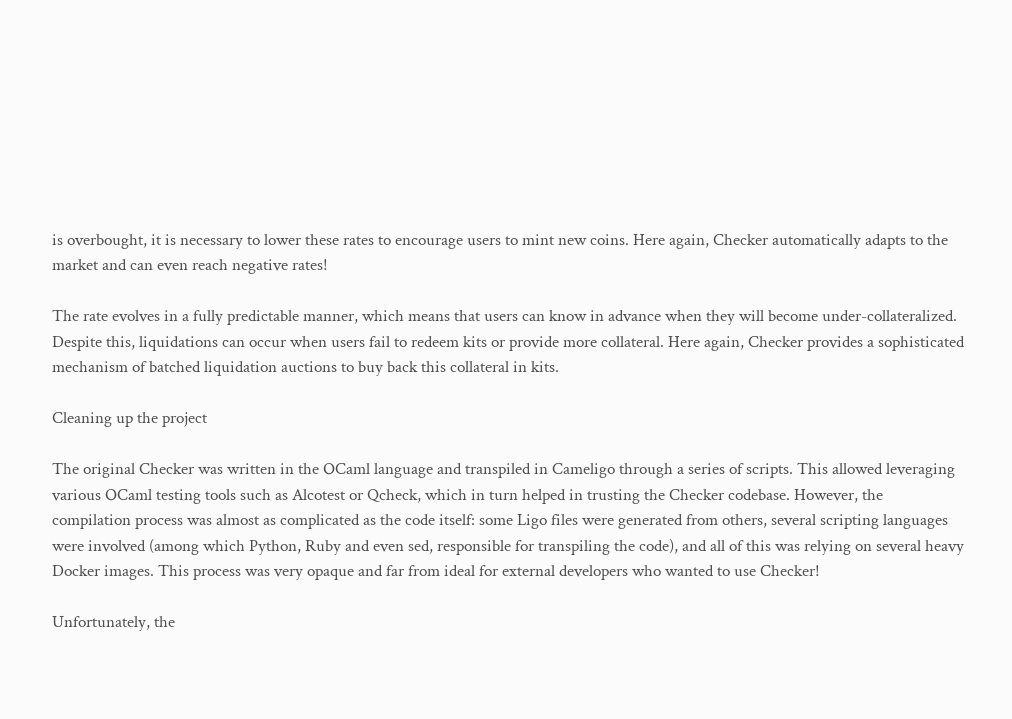is overbought, it is necessary to lower these rates to encourage users to mint new coins. Here again, Checker automatically adapts to the market and can even reach negative rates!

The rate evolves in a fully predictable manner, which means that users can know in advance when they will become under-collateralized. Despite this, liquidations can occur when users fail to redeem kits or provide more collateral. Here again, Checker provides a sophisticated mechanism of batched liquidation auctions to buy back this collateral in kits.

Cleaning up the project

The original Checker was written in the OCaml language and transpiled in Cameligo through a series of scripts. This allowed leveraging various OCaml testing tools such as Alcotest or Qcheck, which in turn helped in trusting the Checker codebase. However, the compilation process was almost as complicated as the code itself: some Ligo files were generated from others, several scripting languages were involved (among which Python, Ruby and even sed, responsible for transpiling the code), and all of this was relying on several heavy Docker images. This process was very opaque and far from ideal for external developers who wanted to use Checker!

Unfortunately, the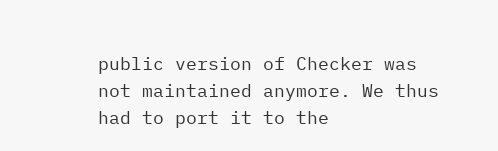public version of Checker was not maintained anymore. We thus had to port it to the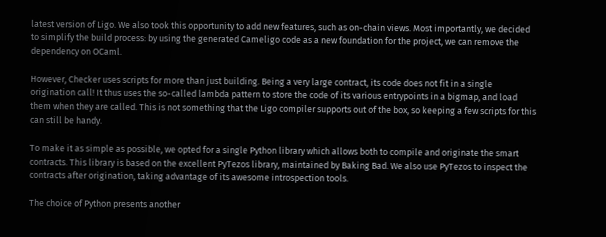latest version of Ligo. We also took this opportunity to add new features, such as on-chain views. Most importantly, we decided to simplify the build process: by using the generated Cameligo code as a new foundation for the project, we can remove the dependency on OCaml.

However, Checker uses scripts for more than just building. Being a very large contract, its code does not fit in a single origination call! It thus uses the so-called lambda pattern to store the code of its various entrypoints in a bigmap, and load them when they are called. This is not something that the Ligo compiler supports out of the box, so keeping a few scripts for this can still be handy.

To make it as simple as possible, we opted for a single Python library which allows both to compile and originate the smart contracts. This library is based on the excellent PyTezos library, maintained by Baking Bad. We also use PyTezos to inspect the contracts after origination, taking advantage of its awesome introspection tools.

The choice of Python presents another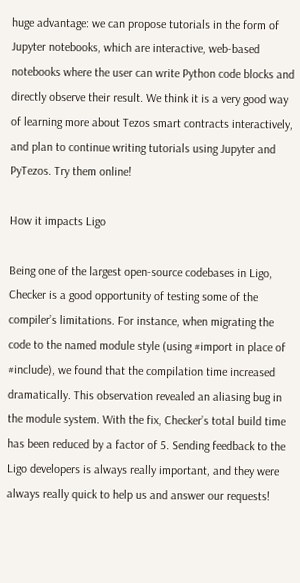huge advantage: we can propose tutorials in the form of Jupyter notebooks, which are interactive, web-based notebooks where the user can write Python code blocks and directly observe their result. We think it is a very good way of learning more about Tezos smart contracts interactively, and plan to continue writing tutorials using Jupyter and PyTezos. Try them online!

How it impacts Ligo

Being one of the largest open-source codebases in Ligo, Checker is a good opportunity of testing some of the compiler’s limitations. For instance, when migrating the code to the named module style (using #import in place of #include), we found that the compilation time increased dramatically. This observation revealed an aliasing bug in the module system. With the fix, Checker’s total build time has been reduced by a factor of 5. Sending feedback to the Ligo developers is always really important, and they were always really quick to help us and answer our requests!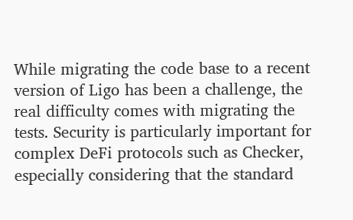While migrating the code base to a recent version of Ligo has been a challenge, the real difficulty comes with migrating the tests. Security is particularly important for complex DeFi protocols such as Checker, especially considering that the standard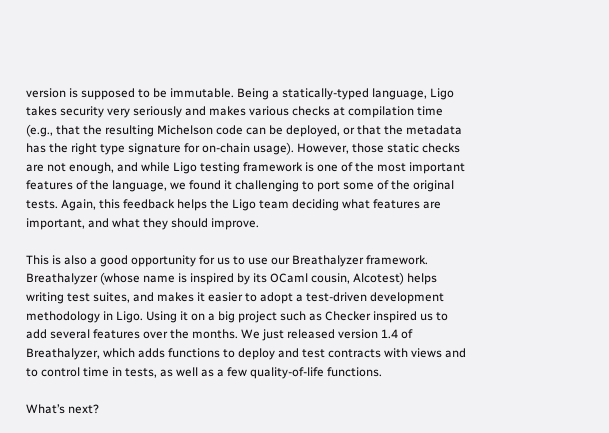version is supposed to be immutable. Being a statically-typed language, Ligo takes security very seriously and makes various checks at compilation time (e.g., that the resulting Michelson code can be deployed, or that the metadata has the right type signature for on-chain usage). However, those static checks are not enough, and while Ligo testing framework is one of the most important features of the language, we found it challenging to port some of the original tests. Again, this feedback helps the Ligo team deciding what features are important, and what they should improve.

This is also a good opportunity for us to use our Breathalyzer framework. Breathalyzer (whose name is inspired by its OCaml cousin, Alcotest) helps writing test suites, and makes it easier to adopt a test-driven development methodology in Ligo. Using it on a big project such as Checker inspired us to add several features over the months. We just released version 1.4 of Breathalyzer, which adds functions to deploy and test contracts with views and to control time in tests, as well as a few quality-of-life functions.

What’s next?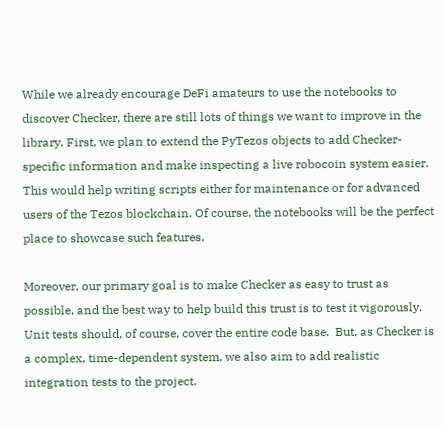While we already encourage DeFi amateurs to use the notebooks to discover Checker, there are still lots of things we want to improve in the library. First, we plan to extend the PyTezos objects to add Checker-specific information and make inspecting a live robocoin system easier. This would help writing scripts either for maintenance or for advanced users of the Tezos blockchain. Of course, the notebooks will be the perfect place to showcase such features.

Moreover, our primary goal is to make Checker as easy to trust as possible, and the best way to help build this trust is to test it vigorously. Unit tests should, of course, cover the entire code base.  But, as Checker is a complex, time-dependent system, we also aim to add realistic integration tests to the project.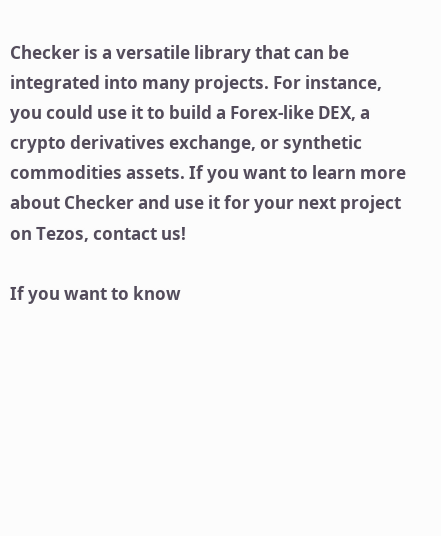Checker is a versatile library that can be integrated into many projects. For instance, you could use it to build a Forex-like DEX, a crypto derivatives exchange, or synthetic commodities assets. If you want to learn more about Checker and use it for your next project on Tezos, contact us!

If you want to know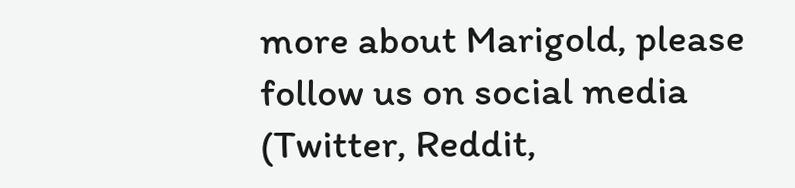more about Marigold, please follow us on social media (Twitter, Reddit,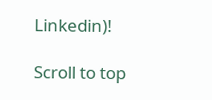Linkedin)!

Scroll to top